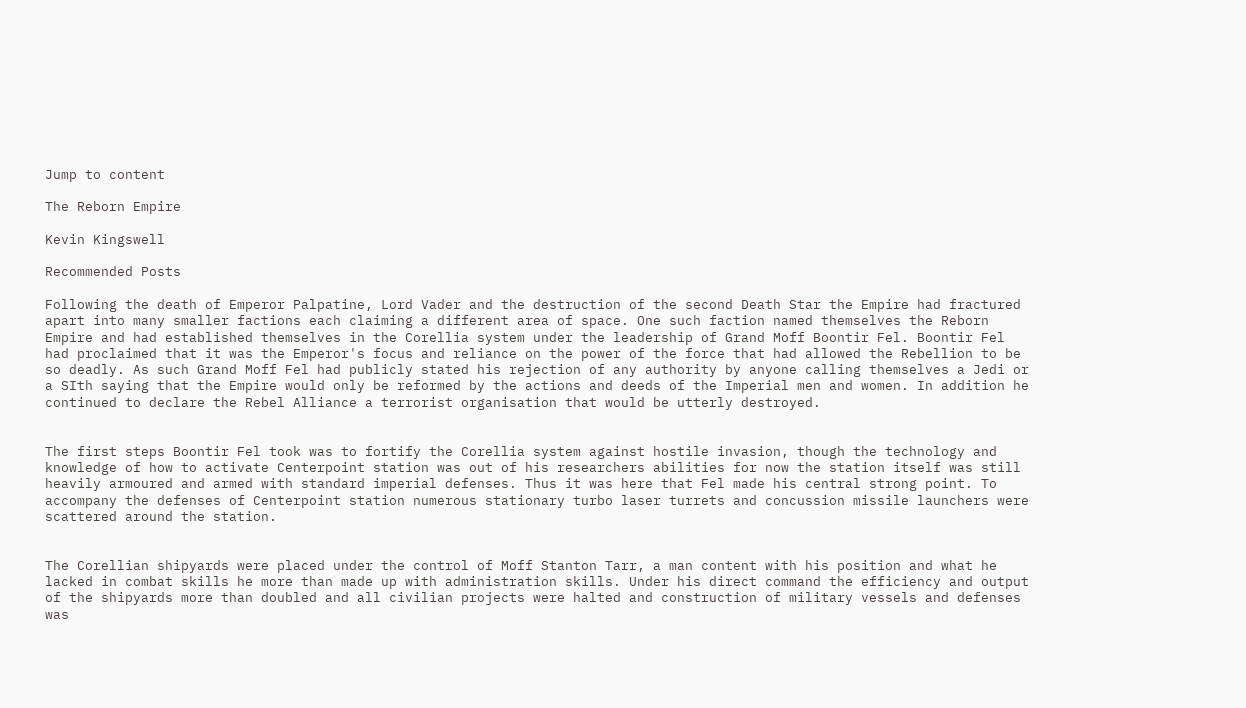Jump to content

The Reborn Empire

Kevin Kingswell

Recommended Posts

Following the death of Emperor Palpatine, Lord Vader and the destruction of the second Death Star the Empire had fractured apart into many smaller factions each claiming a different area of space. One such faction named themselves the Reborn Empire and had established themselves in the Corellia system under the leadership of Grand Moff Boontir Fel. Boontir Fel had proclaimed that it was the Emperor's focus and reliance on the power of the force that had allowed the Rebellion to be so deadly. As such Grand Moff Fel had publicly stated his rejection of any authority by anyone calling themselves a Jedi or a SIth saying that the Empire would only be reformed by the actions and deeds of the Imperial men and women. In addition he continued to declare the Rebel Alliance a terrorist organisation that would be utterly destroyed.


The first steps Boontir Fel took was to fortify the Corellia system against hostile invasion, though the technology and knowledge of how to activate Centerpoint station was out of his researchers abilities for now the station itself was still heavily armoured and armed with standard imperial defenses. Thus it was here that Fel made his central strong point. To accompany the defenses of Centerpoint station numerous stationary turbo laser turrets and concussion missile launchers were scattered around the station.


The Corellian shipyards were placed under the control of Moff Stanton Tarr, a man content with his position and what he lacked in combat skills he more than made up with administration skills. Under his direct command the efficiency and output of the shipyards more than doubled and all civilian projects were halted and construction of military vessels and defenses was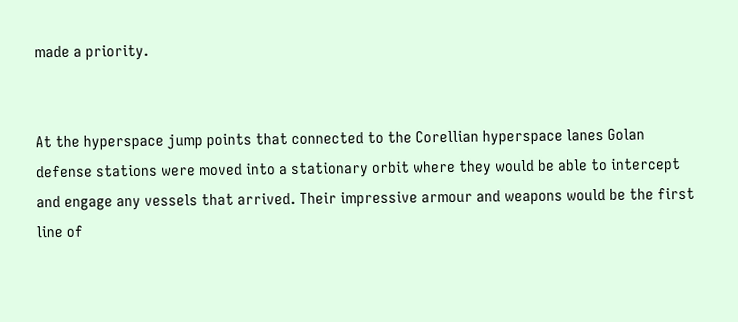made a priority.


At the hyperspace jump points that connected to the Corellian hyperspace lanes Golan defense stations were moved into a stationary orbit where they would be able to intercept and engage any vessels that arrived. Their impressive armour and weapons would be the first line of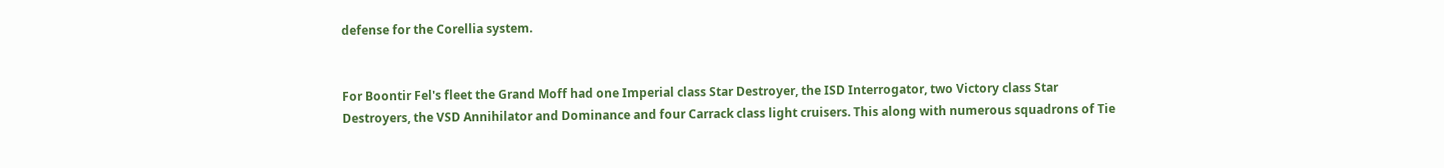defense for the Corellia system.


For Boontir Fel's fleet the Grand Moff had one Imperial class Star Destroyer, the ISD Interrogator, two Victory class Star Destroyers, the VSD Annihilator and Dominance and four Carrack class light cruisers. This along with numerous squadrons of Tie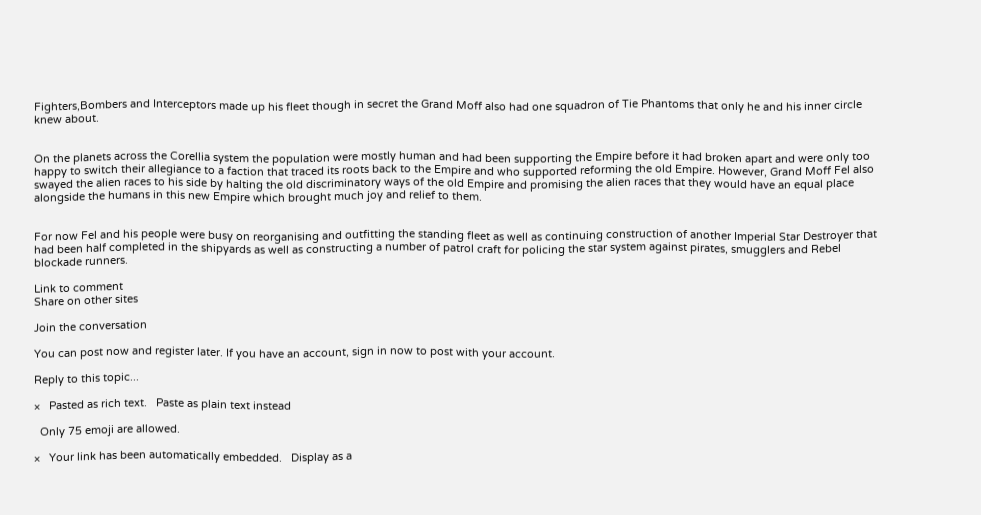Fighters,Bombers and Interceptors made up his fleet though in secret the Grand Moff also had one squadron of Tie Phantoms that only he and his inner circle knew about.


On the planets across the Corellia system the population were mostly human and had been supporting the Empire before it had broken apart and were only too happy to switch their allegiance to a faction that traced its roots back to the Empire and who supported reforming the old Empire. However, Grand Moff Fel also swayed the alien races to his side by halting the old discriminatory ways of the old Empire and promising the alien races that they would have an equal place alongside the humans in this new Empire which brought much joy and relief to them.


For now Fel and his people were busy on reorganising and outfitting the standing fleet as well as continuing construction of another Imperial Star Destroyer that had been half completed in the shipyards as well as constructing a number of patrol craft for policing the star system against pirates, smugglers and Rebel blockade runners.

Link to comment
Share on other sites

Join the conversation

You can post now and register later. If you have an account, sign in now to post with your account.

Reply to this topic...

×   Pasted as rich text.   Paste as plain text instead

  Only 75 emoji are allowed.

×   Your link has been automatically embedded.   Display as a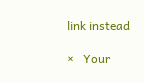link instead

×   Your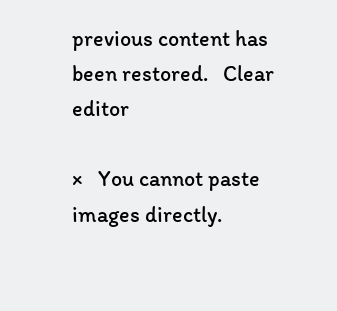previous content has been restored.   Clear editor

×   You cannot paste images directly.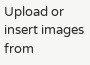Upload or insert images from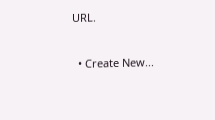URL.


  • Create New...